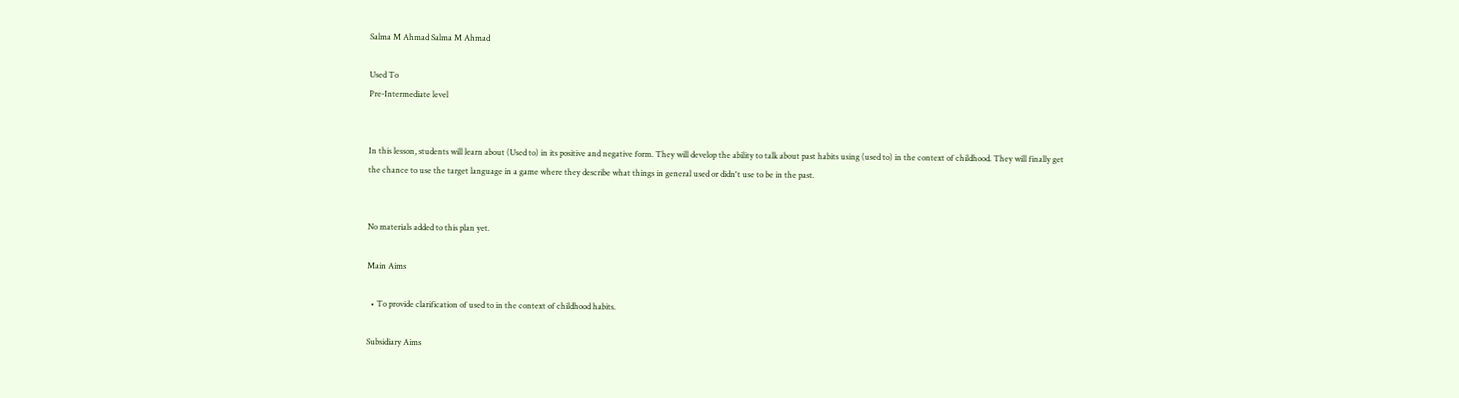Salma M Ahmad Salma M Ahmad

Used To
Pre-Intermediate level


In this lesson, students will learn about (Used to) in its positive and negative form. They will develop the ability to talk about past habits using (used to) in the context of childhood. They will finally get the chance to use the target language in a game where they describe what things in general used or didn't use to be in the past.


No materials added to this plan yet.

Main Aims

  • To provide clarification of used to in the context of childhood habits.

Subsidiary Aims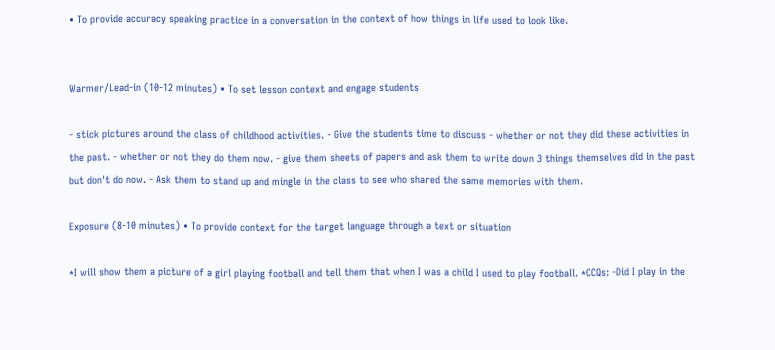• To provide accuracy speaking practice in a conversation in the context of how things in life used to look like.


Warmer/Lead-in (10-12 minutes) • To set lesson context and engage students

- stick pictures around the class of childhood activities. - Give the students time to discuss - whether or not they did these activities in the past. - whether or not they do them now. - give them sheets of papers and ask them to write down 3 things themselves did in the past but don't do now. - Ask them to stand up and mingle in the class to see who shared the same memories with them.

Exposure (8-10 minutes) • To provide context for the target language through a text or situation

*I will show them a picture of a girl playing football and tell them that when I was a child I used to play football. *CCQs: -Did I play in the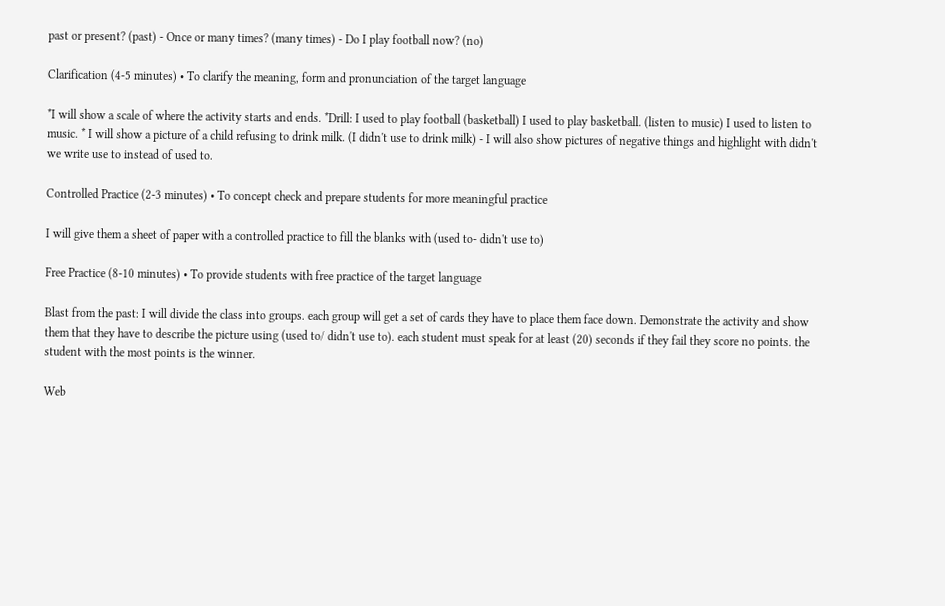past or present? (past) - Once or many times? (many times) - Do I play football now? (no)

Clarification (4-5 minutes) • To clarify the meaning, form and pronunciation of the target language

*I will show a scale of where the activity starts and ends. *Drill: I used to play football (basketball) I used to play basketball. (listen to music) I used to listen to music. * I will show a picture of a child refusing to drink milk. (I didn't use to drink milk) - I will also show pictures of negative things and highlight with didn't we write use to instead of used to.

Controlled Practice (2-3 minutes) • To concept check and prepare students for more meaningful practice

I will give them a sheet of paper with a controlled practice to fill the blanks with (used to- didn't use to)

Free Practice (8-10 minutes) • To provide students with free practice of the target language

Blast from the past: I will divide the class into groups. each group will get a set of cards they have to place them face down. Demonstrate the activity and show them that they have to describe the picture using (used to/ didn't use to). each student must speak for at least (20) seconds if they fail they score no points. the student with the most points is the winner.

Web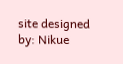site designed by: Nikue